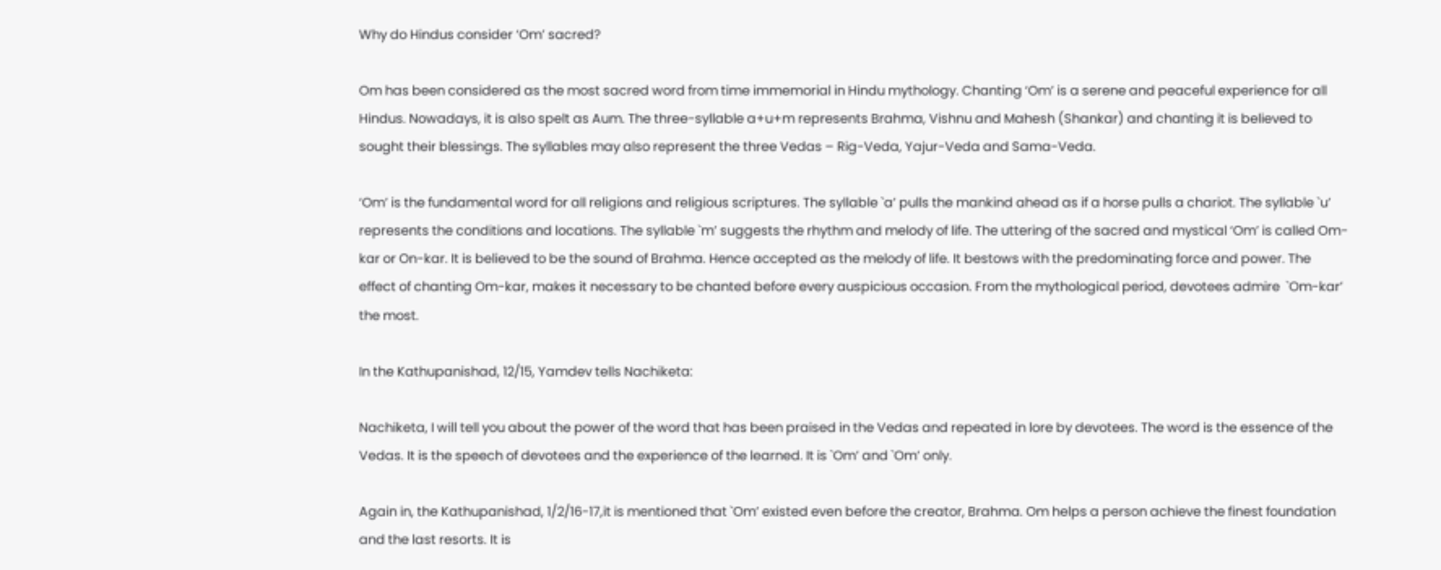Why do Hindus consider ‘Om’ sacred?

Om has been considered as the most sacred word from time immemorial in Hindu mythology. Chanting ‘Om’ is a serene and peaceful experience for all Hindus. Nowadays, it is also spelt as Aum. The three-syllable a+u+m represents Brahma, Vishnu and Mahesh (Shankar) and chanting it is believed to sought their blessings. The syllables may also represent the three Vedas – Rig-Veda, Yajur-Veda and Sama-Veda.

‘Om’ is the fundamental word for all religions and religious scriptures. The syllable `a’ pulls the mankind ahead as if a horse pulls a chariot. The syllable `u’ represents the conditions and locations. The syllable `m’ suggests the rhythm and melody of life. The uttering of the sacred and mystical ‘Om’ is called Om-kar or On-kar. It is believed to be the sound of Brahma. Hence accepted as the melody of life. It bestows with the predominating force and power. The effect of chanting Om-kar, makes it necessary to be chanted before every auspicious occasion. From the mythological period, devotees admire  `Om-kar’ the most.

In the Kathupanishad, 12/15, Yamdev tells Nachiketa:

Nachiketa, I will tell you about the power of the word that has been praised in the Vedas and repeated in lore by devotees. The word is the essence of the Vedas. It is the speech of devotees and the experience of the learned. It is `Om’ and `Om’ only.

Again in, the Kathupanishad, 1/2/16-17,it is mentioned that `Om’ existed even before the creator, Brahma. Om helps a person achieve the finest foundation and the last resorts. It is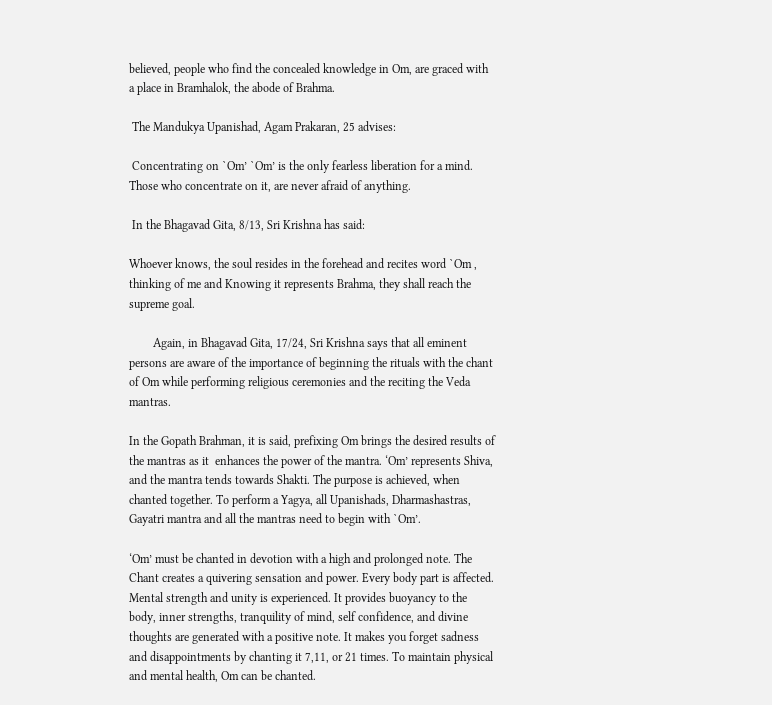believed, people who find the concealed knowledge in Om, are graced with a place in Bramhalok, the abode of Brahma.

 The Mandukya Upanishad, Agam Prakaran, 25 advises:

 Concentrating on `Om’ `Om’ is the only fearless liberation for a mind. Those who concentrate on it, are never afraid of anything.

 In the Bhagavad Gita, 8/13, Sri Krishna has said:

Whoever knows, the soul resides in the forehead and recites word `Om , thinking of me and Knowing it represents Brahma, they shall reach the supreme goal.

        Again, in Bhagavad Gita, 17/24, Sri Krishna says that all eminent persons are aware of the importance of beginning the rituals with the chant of Om while performing religious ceremonies and the reciting the Veda mantras.

In the Gopath Brahman, it is said, prefixing Om brings the desired results of the mantras as it  enhances the power of the mantra. ‘Om’ represents Shiva, and the mantra tends towards Shakti. The purpose is achieved, when chanted together. To perform a Yagya, all Upanishads, Dharmashastras, Gayatri mantra and all the mantras need to begin with `Om’.

‘Om’ must be chanted in devotion with a high and prolonged note. The Chant creates a quivering sensation and power. Every body part is affected. Mental strength and unity is experienced. It provides buoyancy to the body, inner strengths, tranquility of mind, self confidence, and divine thoughts are generated with a positive note. It makes you forget sadness and disappointments by chanting it 7,11, or 21 times. To maintain physical and mental health, Om can be chanted.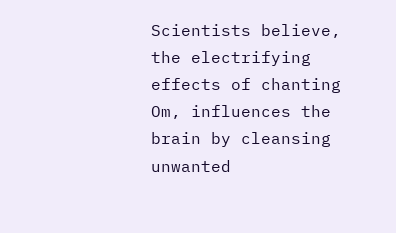Scientists believe, the electrifying effects of chanting Om, influences the brain by cleansing unwanted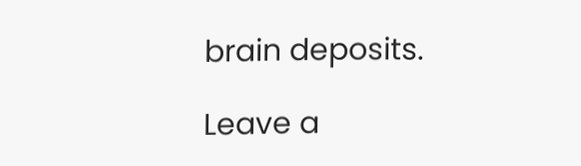brain deposits.

Leave a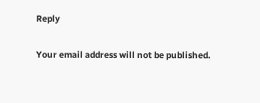Reply

Your email address will not be published.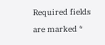Required fields are marked *